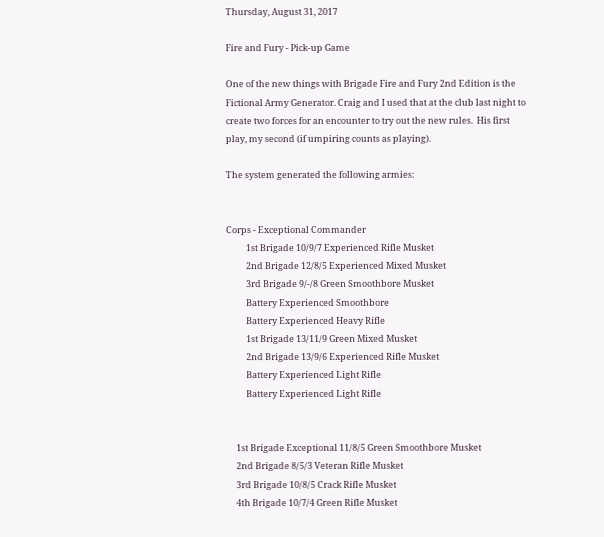Thursday, August 31, 2017

Fire and Fury - Pick-up Game

One of the new things with Brigade Fire and Fury 2nd Edition is the Fictional Army Generator. Craig and I used that at the club last night to create two forces for an encounter to try out the new rules.  His first play, my second (if umpiring counts as playing).

The system generated the following armies:


Corps - Exceptional Commander
          1st Brigade 10/9/7 Experienced Rifle Musket
          2nd Brigade 12/8/5 Experienced Mixed Musket
          3rd Brigade 9/-/8 Green Smoothbore Musket
          Battery Experienced Smoothbore
          Battery Experienced Heavy Rifle
          1st Brigade 13/11/9 Green Mixed Musket
          2nd Brigade 13/9/6 Experienced Rifle Musket
          Battery Experienced Light Rifle
          Battery Experienced Light Rifle


     1st Brigade Exceptional 11/8/5 Green Smoothbore Musket
     2nd Brigade 8/5/3 Veteran Rifle Musket
     3rd Brigade 10/8/5 Crack Rifle Musket
     4th Brigade 10/7/4 Green Rifle Musket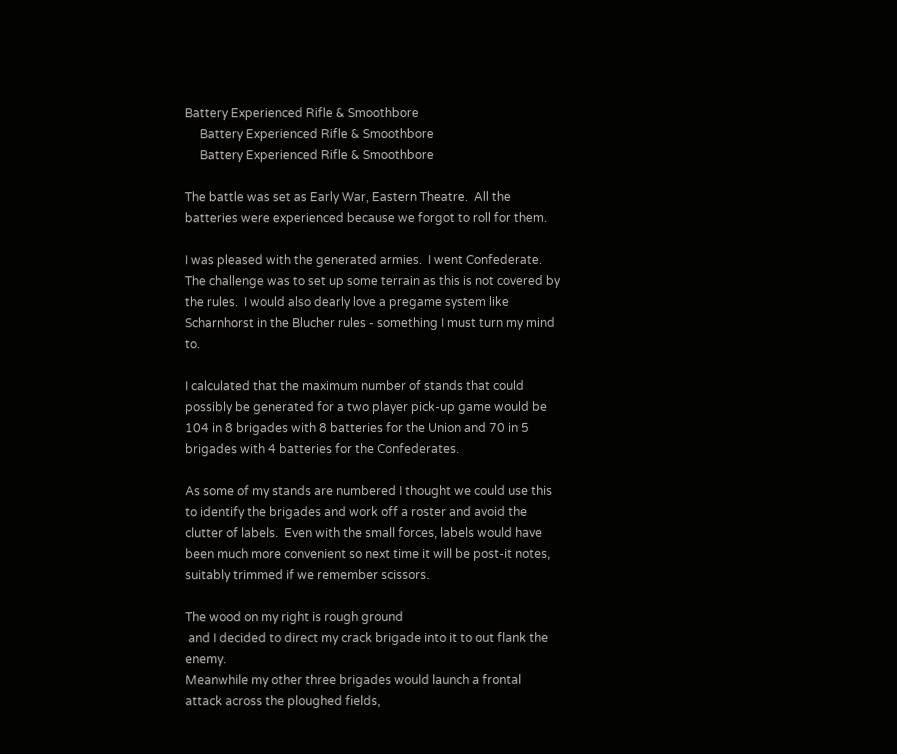Battery Experienced Rifle & Smoothbore
     Battery Experienced Rifle & Smoothbore
     Battery Experienced Rifle & Smoothbore

The battle was set as Early War, Eastern Theatre.  All the batteries were experienced because we forgot to roll for them.

I was pleased with the generated armies.  I went Confederate.  The challenge was to set up some terrain as this is not covered by the rules.  I would also dearly love a pregame system like Scharnhorst in the Blucher rules - something I must turn my mind to.

I calculated that the maximum number of stands that could possibly be generated for a two player pick-up game would be 104 in 8 brigades with 8 batteries for the Union and 70 in 5 brigades with 4 batteries for the Confederates.

As some of my stands are numbered I thought we could use this to identify the brigades and work off a roster and avoid the clutter of labels.  Even with the small forces, labels would have been much more convenient so next time it will be post-it notes, suitably trimmed if we remember scissors.

The wood on my right is rough ground
 and I decided to direct my crack brigade into it to out flank the enemy.
Meanwhile my other three brigades would launch a frontal attack across the ploughed fields,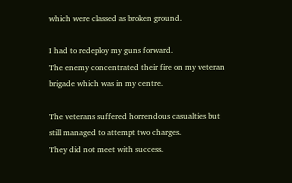which were classed as broken ground.

I had to redeploy my guns forward.
The enemy concentrated their fire on my veteran brigade which was in my centre.

The veterans suffered horrendous casualties but still managed to attempt two charges.
They did not meet with success.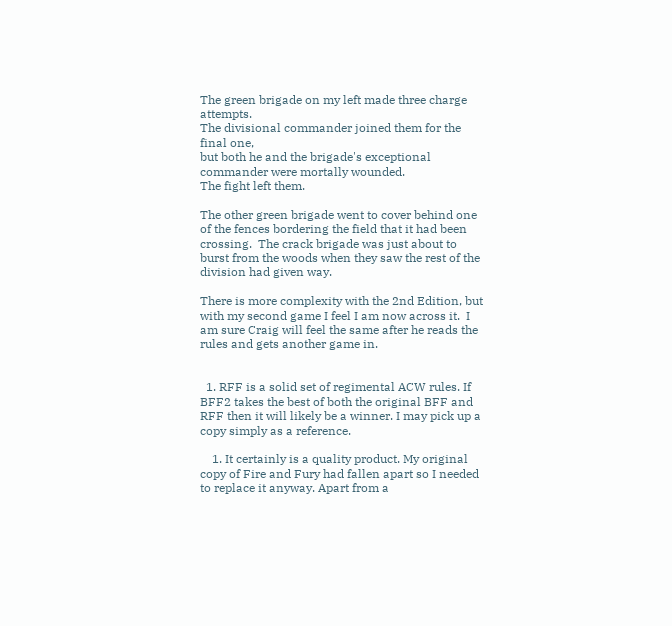The green brigade on my left made three charge attempts.
The divisional commander joined them for the final one,
but both he and the brigade's exceptional commander were mortally wounded.
The fight left them.

The other green brigade went to cover behind one of the fences bordering the field that it had been crossing.  The crack brigade was just about to burst from the woods when they saw the rest of the division had given way.

There is more complexity with the 2nd Edition, but with my second game I feel I am now across it.  I am sure Craig will feel the same after he reads the rules and gets another game in.


  1. RFF is a solid set of regimental ACW rules. If BFF2 takes the best of both the original BFF and RFF then it will likely be a winner. I may pick up a copy simply as a reference.

    1. It certainly is a quality product. My original copy of Fire and Fury had fallen apart so I needed to replace it anyway. Apart from a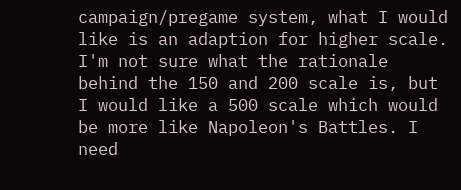campaign/pregame system, what I would like is an adaption for higher scale. I'm not sure what the rationale behind the 150 and 200 scale is, but I would like a 500 scale which would be more like Napoleon's Battles. I need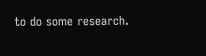to do some research.